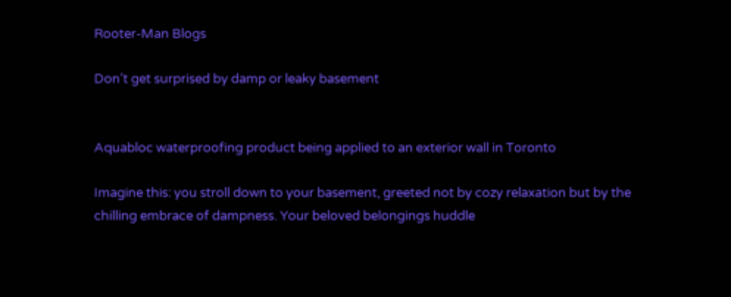Rooter-Man Blogs

Don’t get surprised by damp or leaky basement


Aquabloc waterproofing product being applied to an exterior wall in Toronto

Imagine this: you stroll down to your basement, greeted not by cozy relaxation but by the chilling embrace of dampness. Your beloved belongings huddle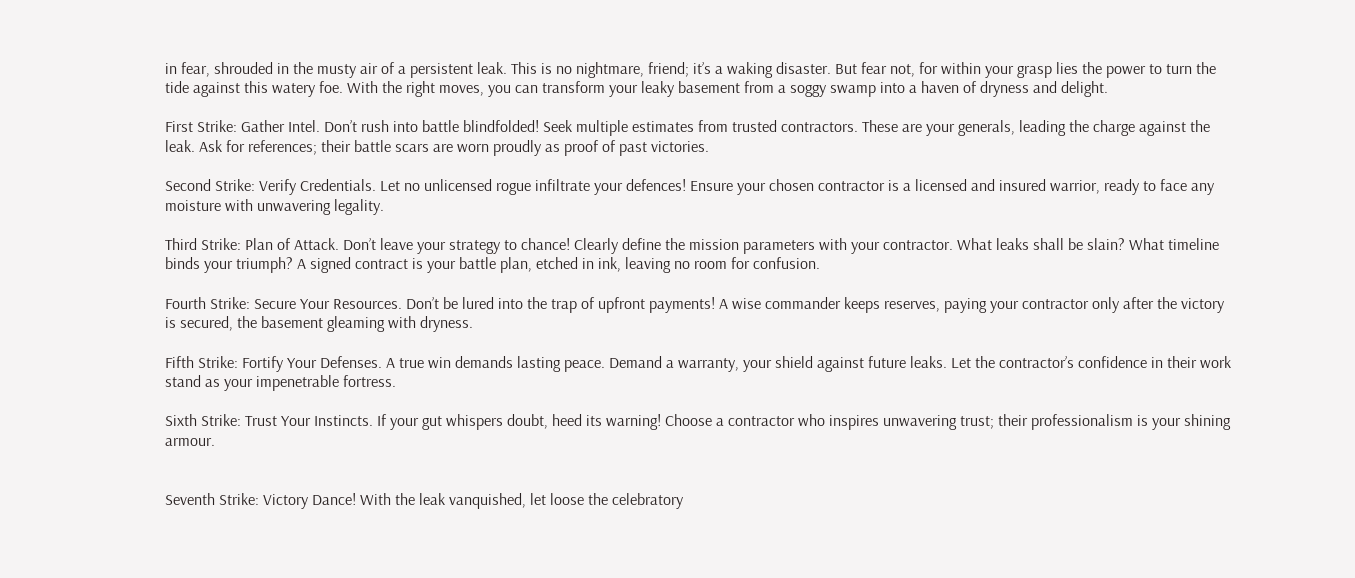in fear, shrouded in the musty air of a persistent leak. This is no nightmare, friend; it’s a waking disaster. But fear not, for within your grasp lies the power to turn the tide against this watery foe. With the right moves, you can transform your leaky basement from a soggy swamp into a haven of dryness and delight.

First Strike: Gather Intel. Don’t rush into battle blindfolded! Seek multiple estimates from trusted contractors. These are your generals, leading the charge against the leak. Ask for references; their battle scars are worn proudly as proof of past victories.

Second Strike: Verify Credentials. Let no unlicensed rogue infiltrate your defences! Ensure your chosen contractor is a licensed and insured warrior, ready to face any moisture with unwavering legality.

Third Strike: Plan of Attack. Don’t leave your strategy to chance! Clearly define the mission parameters with your contractor. What leaks shall be slain? What timeline binds your triumph? A signed contract is your battle plan, etched in ink, leaving no room for confusion.

Fourth Strike: Secure Your Resources. Don’t be lured into the trap of upfront payments! A wise commander keeps reserves, paying your contractor only after the victory is secured, the basement gleaming with dryness.

Fifth Strike: Fortify Your Defenses. A true win demands lasting peace. Demand a warranty, your shield against future leaks. Let the contractor’s confidence in their work stand as your impenetrable fortress.

Sixth Strike: Trust Your Instincts. If your gut whispers doubt, heed its warning! Choose a contractor who inspires unwavering trust; their professionalism is your shining armour.


Seventh Strike: Victory Dance! With the leak vanquished, let loose the celebratory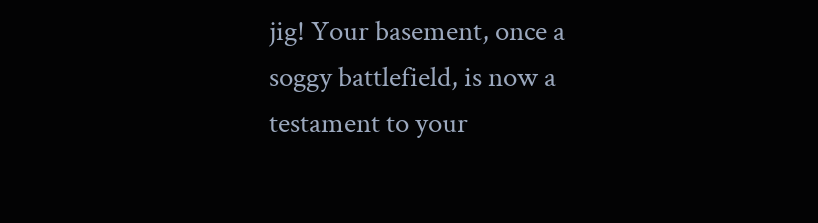jig! Your basement, once a soggy battlefield, is now a testament to your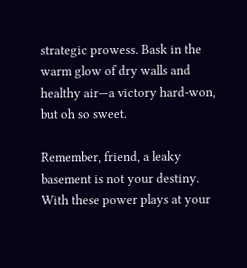strategic prowess. Bask in the warm glow of dry walls and healthy air—a victory hard-won, but oh so sweet.

Remember, friend, a leaky basement is not your destiny. With these power plays at your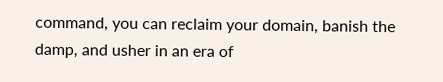command, you can reclaim your domain, banish the damp, and usher in an era of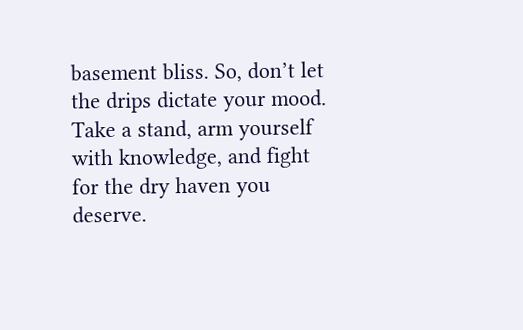basement bliss. So, don’t let the drips dictate your mood. Take a stand, arm yourself with knowledge, and fight for the dry haven you deserve.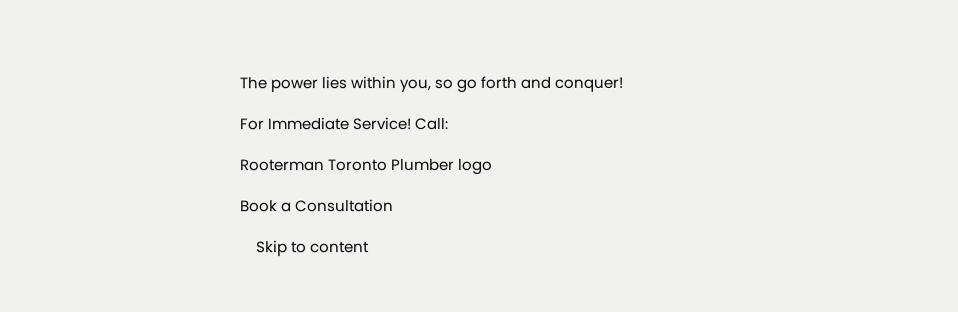The power lies within you, so go forth and conquer!

For Immediate Service! Call:

Rooterman Toronto Plumber logo

Book a Consultation

    Skip to content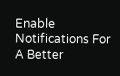Enable Notifications For A Better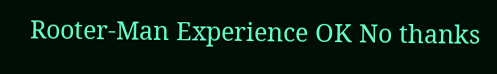Rooter-Man Experience OK No thanks